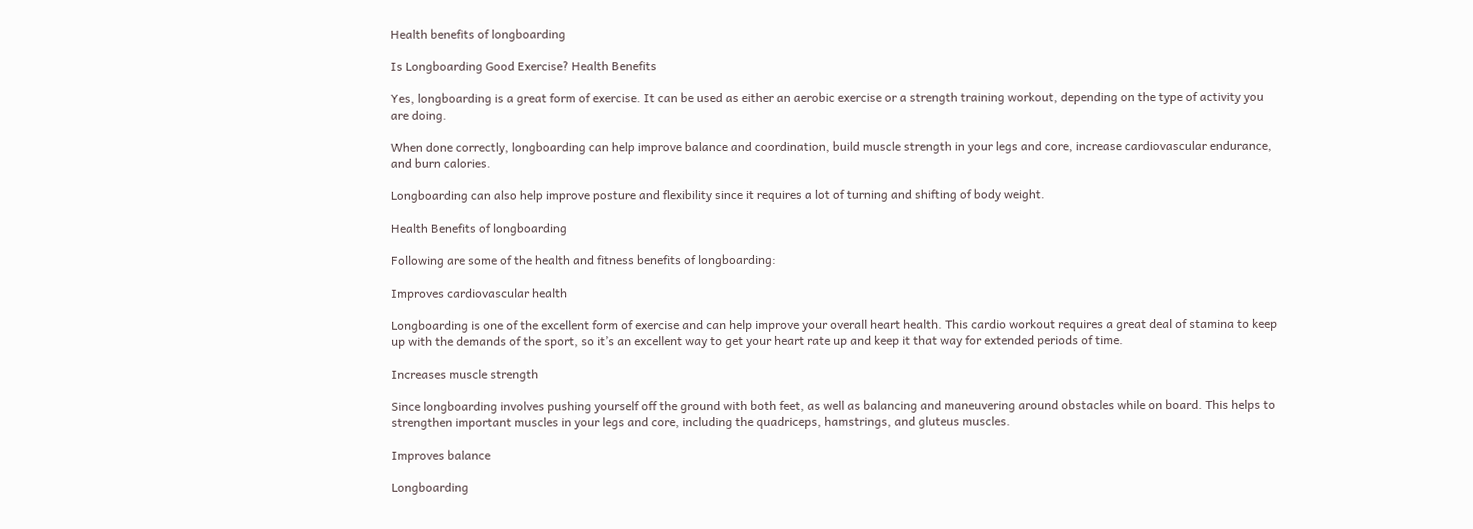Health benefits of longboarding

Is Longboarding Good Exercise? Health Benefits

Yes, longboarding is a great form of exercise. It can be used as either an aerobic exercise or a strength training workout, depending on the type of activity you are doing.

When done correctly, longboarding can help improve balance and coordination, build muscle strength in your legs and core, increase cardiovascular endurance, and burn calories.

Longboarding can also help improve posture and flexibility since it requires a lot of turning and shifting of body weight.

Health Benefits of longboarding

Following are some of the health and fitness benefits of longboarding:

Improves cardiovascular health

Longboarding is one of the excellent form of exercise and can help improve your overall heart health. This cardio workout requires a great deal of stamina to keep up with the demands of the sport, so it’s an excellent way to get your heart rate up and keep it that way for extended periods of time.

Increases muscle strength

Since longboarding involves pushing yourself off the ground with both feet, as well as balancing and maneuvering around obstacles while on board. This helps to strengthen important muscles in your legs and core, including the quadriceps, hamstrings, and gluteus muscles.

Improves balance

Longboarding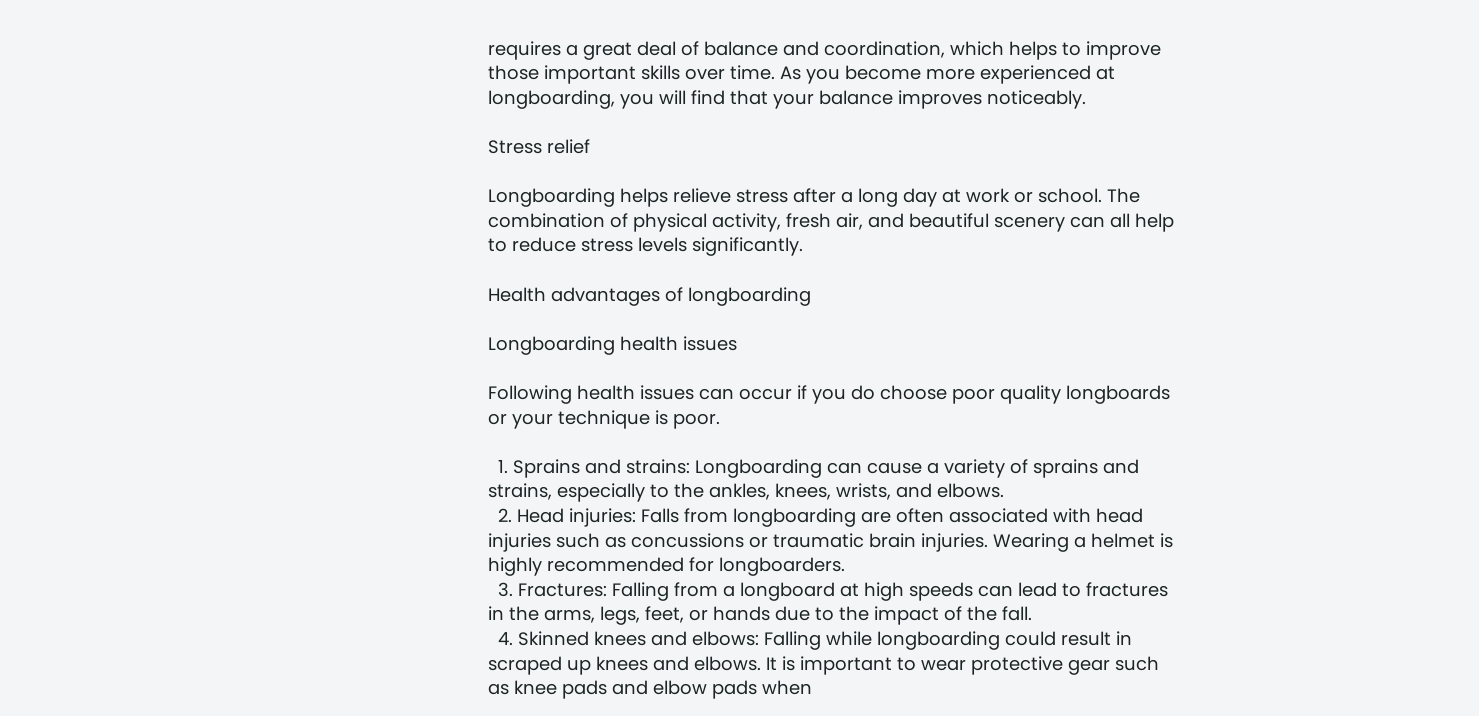requires a great deal of balance and coordination, which helps to improve those important skills over time. As you become more experienced at longboarding, you will find that your balance improves noticeably.

Stress relief

Longboarding helps relieve stress after a long day at work or school. The combination of physical activity, fresh air, and beautiful scenery can all help to reduce stress levels significantly.

Health advantages of longboarding

Longboarding health issues

Following health issues can occur if you do choose poor quality longboards or your technique is poor.

  1. Sprains and strains: Longboarding can cause a variety of sprains and strains, especially to the ankles, knees, wrists, and elbows.
  2. Head injuries: Falls from longboarding are often associated with head injuries such as concussions or traumatic brain injuries. Wearing a helmet is highly recommended for longboarders.
  3. Fractures: Falling from a longboard at high speeds can lead to fractures in the arms, legs, feet, or hands due to the impact of the fall.
  4. Skinned knees and elbows: Falling while longboarding could result in scraped up knees and elbows. It is important to wear protective gear such as knee pads and elbow pads when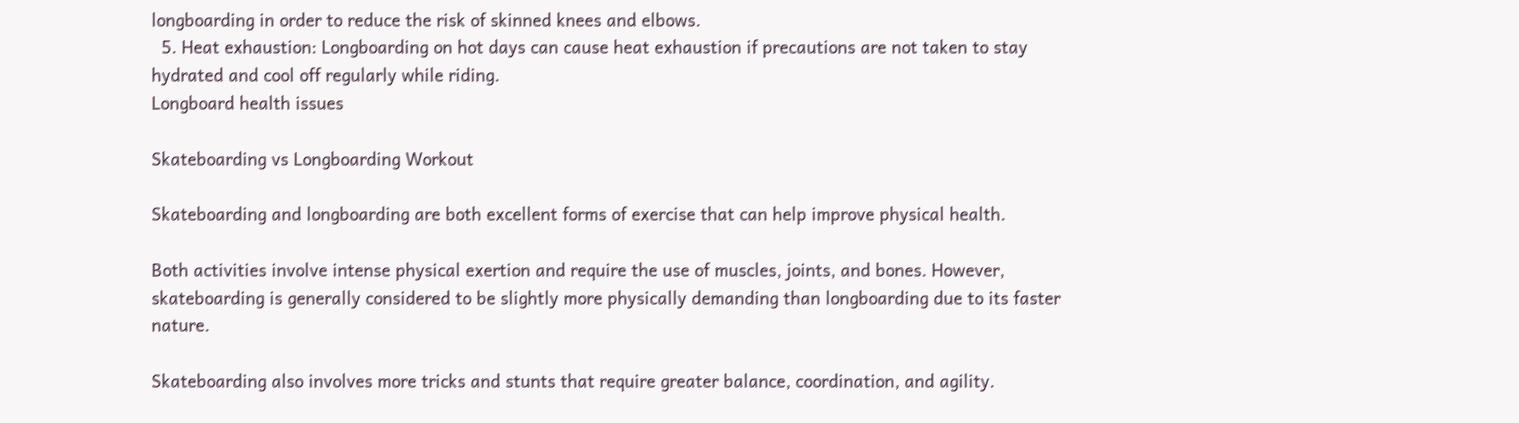longboarding in order to reduce the risk of skinned knees and elbows.
  5. Heat exhaustion: Longboarding on hot days can cause heat exhaustion if precautions are not taken to stay hydrated and cool off regularly while riding.
Longboard health issues

Skateboarding vs Longboarding Workout

Skateboarding and longboarding are both excellent forms of exercise that can help improve physical health.

Both activities involve intense physical exertion and require the use of muscles, joints, and bones. However, skateboarding is generally considered to be slightly more physically demanding than longboarding due to its faster nature.

Skateboarding also involves more tricks and stunts that require greater balance, coordination, and agility.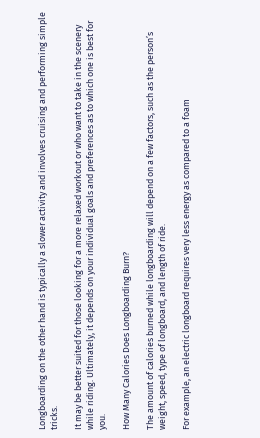Longboarding on the other hand is typically a slower activity and involves cruising and performing simple tricks.

It may be better suited for those looking for a more relaxed workout or who want to take in the scenery while riding. Ultimately, it depends on your individual goals and preferences as to which one is best for you.

How Many Calories Does Longboarding Burn?

The amount of calories burned while longboarding will depend on a few factors, such as the person’s weight, speed, type of longboard, and length of ride.

For example, an electric longboard requires very less energy as compared to a foam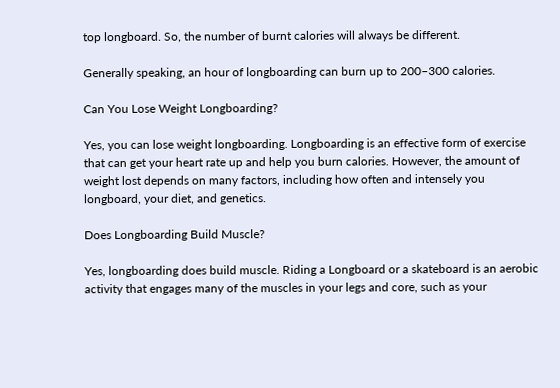top longboard. So, the number of burnt calories will always be different.

Generally speaking, an hour of longboarding can burn up to 200–300 calories.

Can You Lose Weight Longboarding?

Yes, you can lose weight longboarding. Longboarding is an effective form of exercise that can get your heart rate up and help you burn calories. However, the amount of weight lost depends on many factors, including how often and intensely you longboard, your diet, and genetics.

Does Longboarding Build Muscle?

Yes, longboarding does build muscle. Riding a Longboard or a skateboard is an aerobic activity that engages many of the muscles in your legs and core, such as your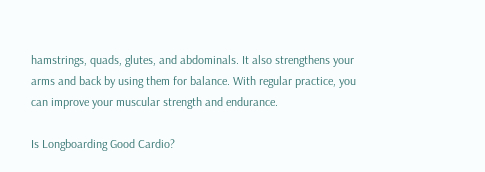hamstrings, quads, glutes, and abdominals. It also strengthens your arms and back by using them for balance. With regular practice, you can improve your muscular strength and endurance.

Is Longboarding Good Cardio?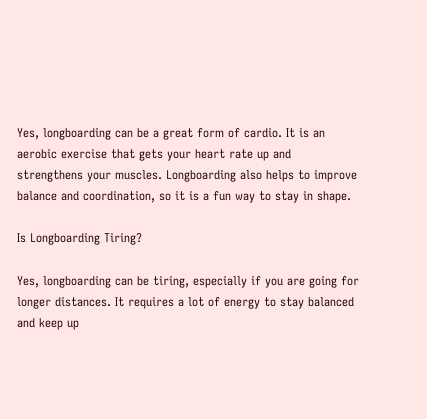Yes, longboarding can be a great form of cardio. It is an aerobic exercise that gets your heart rate up and strengthens your muscles. Longboarding also helps to improve balance and coordination, so it is a fun way to stay in shape.

Is Longboarding Tiring?

Yes, longboarding can be tiring, especially if you are going for longer distances. It requires a lot of energy to stay balanced and keep up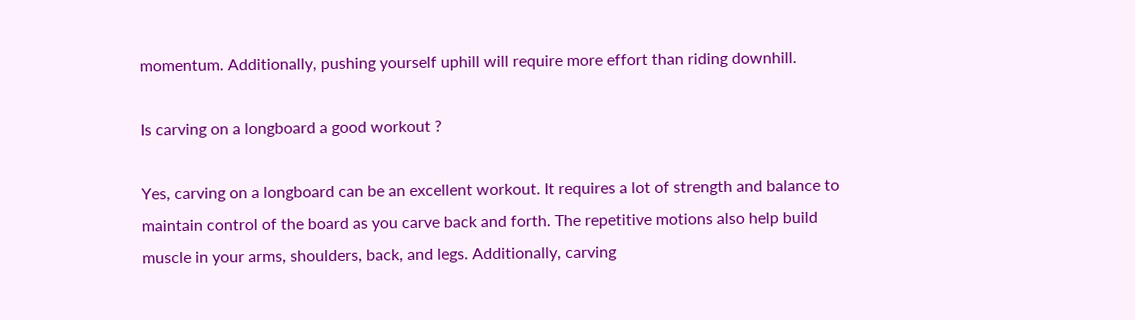momentum. Additionally, pushing yourself uphill will require more effort than riding downhill.

Is carving on a longboard a good workout ?

Yes, carving on a longboard can be an excellent workout. It requires a lot of strength and balance to maintain control of the board as you carve back and forth. The repetitive motions also help build muscle in your arms, shoulders, back, and legs. Additionally, carving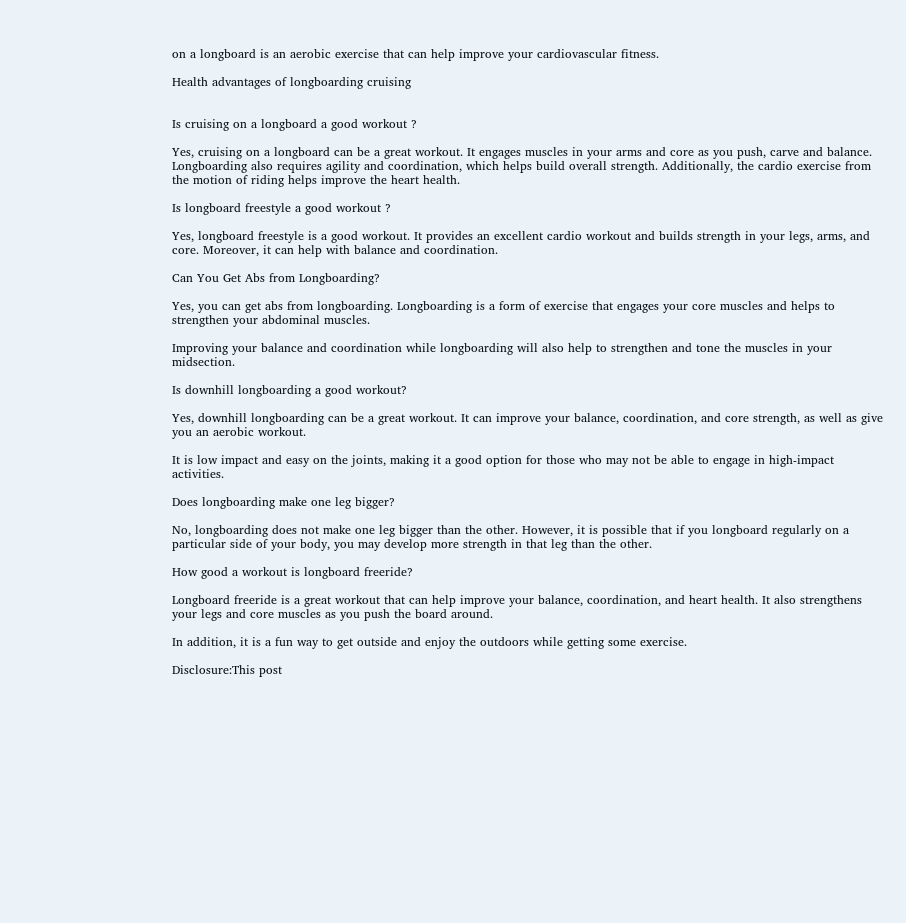on a longboard is an aerobic exercise that can help improve your cardiovascular fitness.

Health advantages of longboarding cruising


Is cruising on a longboard a good workout ?

Yes, cruising on a longboard can be a great workout. It engages muscles in your arms and core as you push, carve and balance. Longboarding also requires agility and coordination, which helps build overall strength. Additionally, the cardio exercise from the motion of riding helps improve the heart health.

Is longboard freestyle a good workout ?

Yes, longboard freestyle is a good workout. It provides an excellent cardio workout and builds strength in your legs, arms, and core. Moreover, it can help with balance and coordination.

Can You Get Abs from Longboarding?

Yes, you can get abs from longboarding. Longboarding is a form of exercise that engages your core muscles and helps to strengthen your abdominal muscles.

Improving your balance and coordination while longboarding will also help to strengthen and tone the muscles in your midsection.

Is downhill longboarding a good workout?

Yes, downhill longboarding can be a great workout. It can improve your balance, coordination, and core strength, as well as give you an aerobic workout.

It is low impact and easy on the joints, making it a good option for those who may not be able to engage in high-impact activities.

Does longboarding make one leg bigger?

No, longboarding does not make one leg bigger than the other. However, it is possible that if you longboard regularly on a particular side of your body, you may develop more strength in that leg than the other.

How good a workout is longboard freeride?

Longboard freeride is a great workout that can help improve your balance, coordination, and heart health. It also strengthens your legs and core muscles as you push the board around.

In addition, it is a fun way to get outside and enjoy the outdoors while getting some exercise.

Disclosure:This post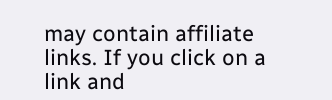may contain affiliate links. If you click on a link and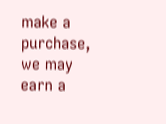make a purchase, we may earn a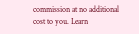commission at no additional cost to you. Learn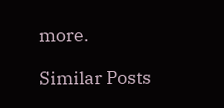more.

Similar Posts